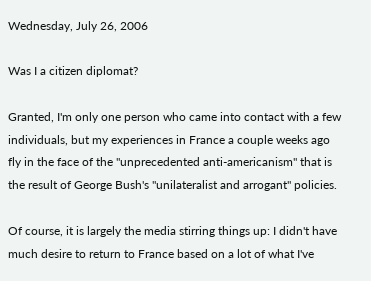Wednesday, July 26, 2006

Was I a citizen diplomat?

Granted, I'm only one person who came into contact with a few individuals, but my experiences in France a couple weeks ago fly in the face of the "unprecedented anti-americanism" that is the result of George Bush's "unilateralist and arrogant" policies.

Of course, it is largely the media stirring things up: I didn't have much desire to return to France based on a lot of what I've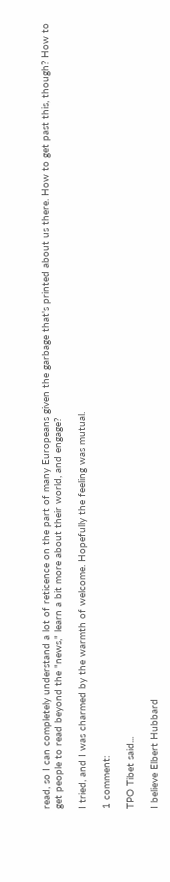read, so I can completely understand a lot of reticence on the part of many Europeans given the garbage that's printed about us there. How to get past this, though? How to get people to read beyond the "news," learn a bit more about their world, and engage?

I tried, and I was charmed by the warmth of welcome. Hopefully the feeling was mutual.

1 comment:

TPO Tibet said...

I believe Elbert Hubbard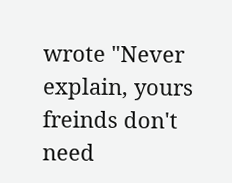wrote "Never explain, yours freinds don't need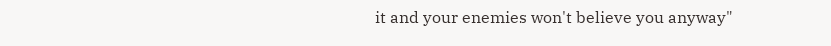it and your enemies won't believe you anyway"